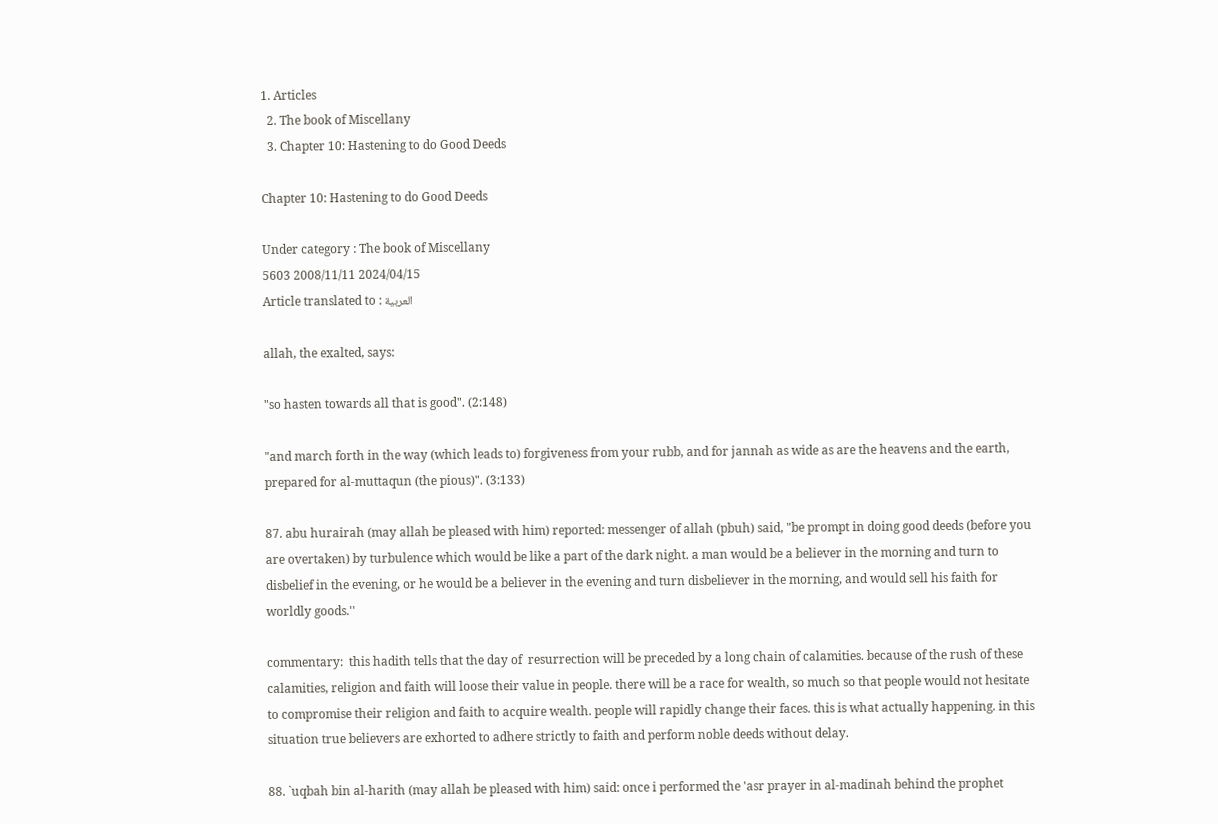1. Articles
  2. The book of Miscellany
  3. Chapter 10: Hastening to do Good Deeds

Chapter 10: Hastening to do Good Deeds

Under category : The book of Miscellany
5603 2008/11/11 2024/04/15
Article translated to : العربية

allah, the exalted, says:

"so hasten towards all that is good". (2:148)

"and march forth in the way (which leads to) forgiveness from your rubb, and for jannah as wide as are the heavens and the earth, prepared for al-muttaqun (the pious)". (3:133)

87. abu hurairah (may allah be pleased with him) reported: messenger of allah (pbuh) said, "be prompt in doing good deeds (before you are overtaken) by turbulence which would be like a part of the dark night. a man would be a believer in the morning and turn to disbelief in the evening, or he would be a believer in the evening and turn disbeliever in the morning, and would sell his faith for worldly goods.''

commentary:  this hadith tells that the day of  resurrection will be preceded by a long chain of calamities. because of the rush of these calamities, religion and faith will loose their value in people. there will be a race for wealth, so much so that people would not hesitate to compromise their religion and faith to acquire wealth. people will rapidly change their faces. this is what actually happening. in this situation true believers are exhorted to adhere strictly to faith and perform noble deeds without delay.

88. `uqbah bin al-harith (may allah be pleased with him) said: once i performed the 'asr prayer in al-madinah behind the prophet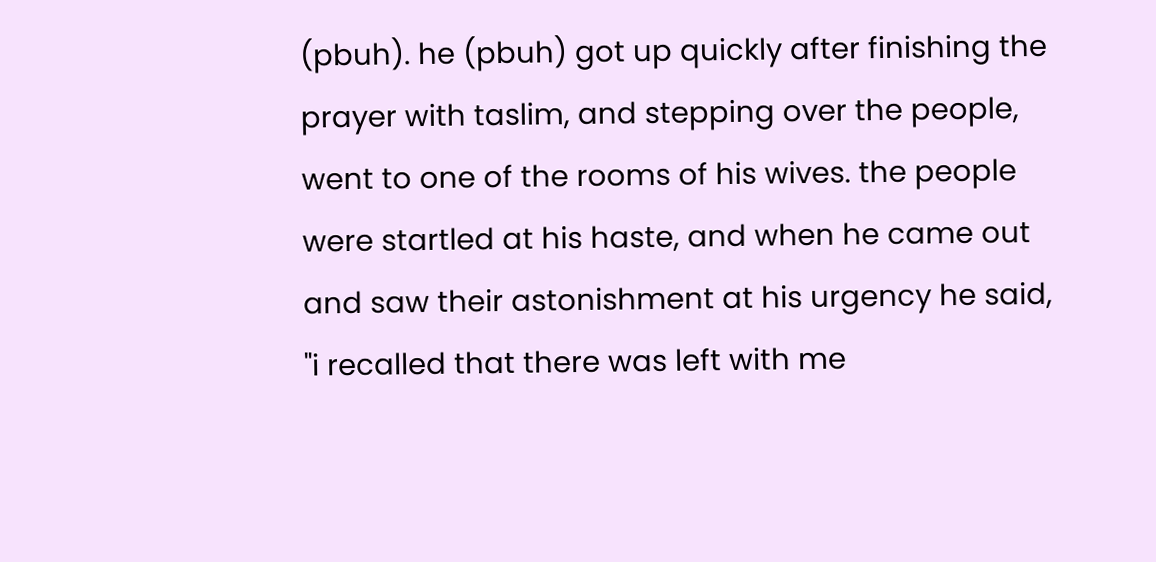(pbuh). he (pbuh) got up quickly after finishing the prayer with taslim, and stepping over the people, went to one of the rooms of his wives. the people were startled at his haste, and when he came out and saw their astonishment at his urgency he said, "i recalled that there was left with me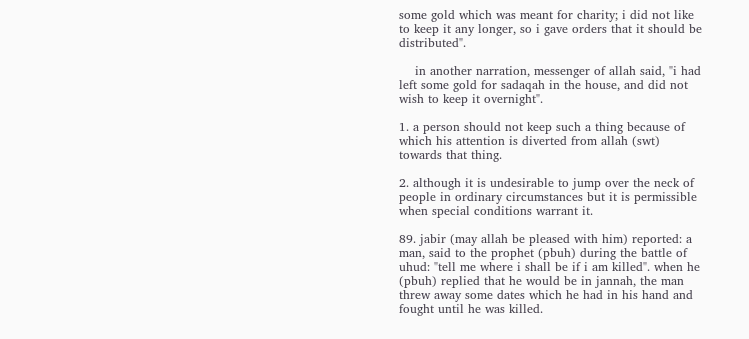some gold which was meant for charity; i did not like to keep it any longer, so i gave orders that it should be distributed".

    in another narration, messenger of allah said, "i had left some gold for sadaqah in the house, and did not wish to keep it overnight".

1. a person should not keep such a thing because of which his attention is diverted from allah (swt) towards that thing.

2. although it is undesirable to jump over the neck of people in ordinary circumstances but it is permissible when special conditions warrant it.

89. jabir (may allah be pleased with him) reported: a man, said to the prophet (pbuh) during the battle of uhud: "tell me where i shall be if i am killed". when he (pbuh) replied that he would be in jannah, the man threw away some dates which he had in his hand and fought until he was killed.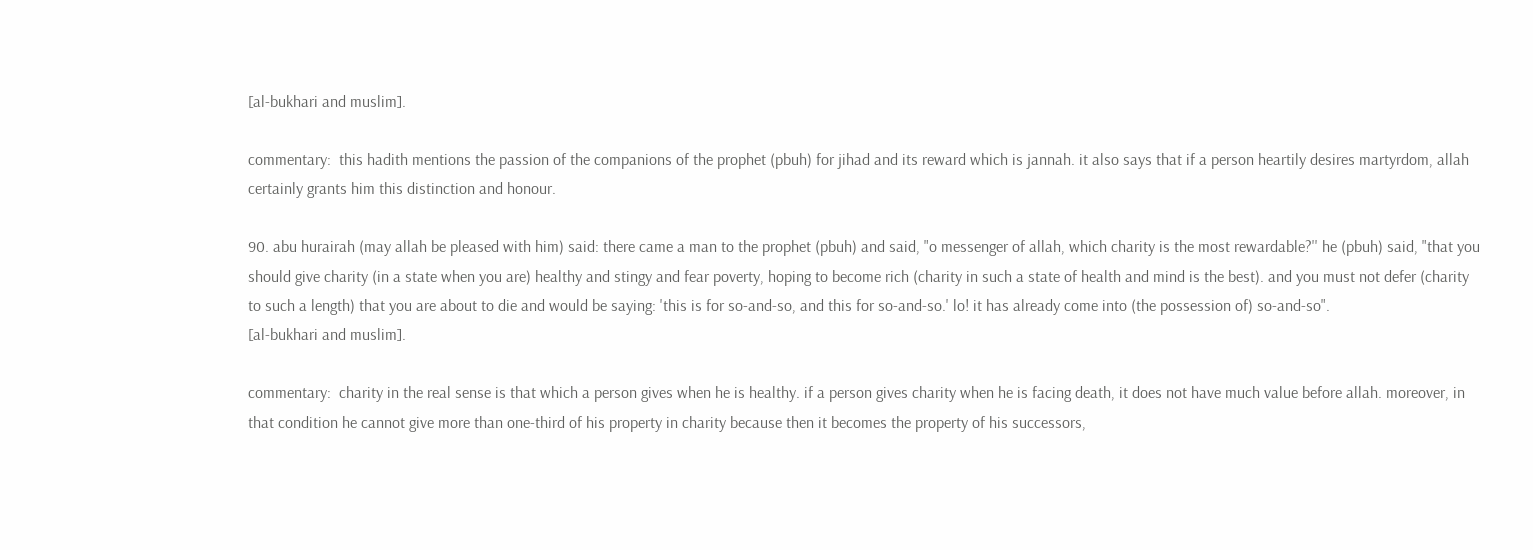[al-bukhari and muslim].

commentary:  this hadith mentions the passion of the companions of the prophet (pbuh) for jihad and its reward which is jannah. it also says that if a person heartily desires martyrdom, allah certainly grants him this distinction and honour.

90. abu hurairah (may allah be pleased with him) said: there came a man to the prophet (pbuh) and said, "o messenger of allah, which charity is the most rewardable?'' he (pbuh) said, "that you should give charity (in a state when you are) healthy and stingy and fear poverty, hoping to become rich (charity in such a state of health and mind is the best). and you must not defer (charity to such a length) that you are about to die and would be saying: 'this is for so-and-so, and this for so-and-so.' lo! it has already come into (the possession of) so-and-so".
[al-bukhari and muslim].

commentary:  charity in the real sense is that which a person gives when he is healthy. if a person gives charity when he is facing death, it does not have much value before allah. moreover, in that condition he cannot give more than one-third of his property in charity because then it becomes the property of his successors,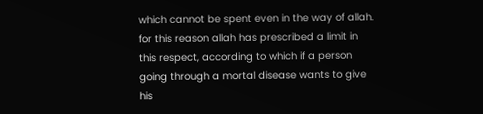which cannot be spent even in the way of allah. for this reason allah has prescribed a limit in this respect, according to which if a person going through a mortal disease wants to give his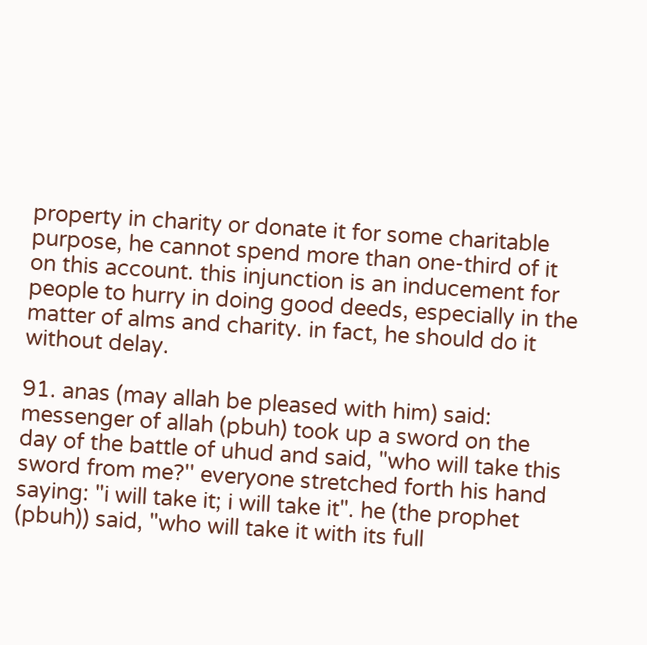property in charity or donate it for some charitable purpose, he cannot spend more than one-third of it on this account. this injunction is an inducement for people to hurry in doing good deeds, especially in the matter of alms and charity. in fact, he should do it without delay.

91. anas (may allah be pleased with him) said: messenger of allah (pbuh) took up a sword on the day of the battle of uhud and said, "who will take this sword from me?'' everyone stretched forth his hand saying: "i will take it; i will take it". he (the prophet (pbuh)) said, "who will take it with its full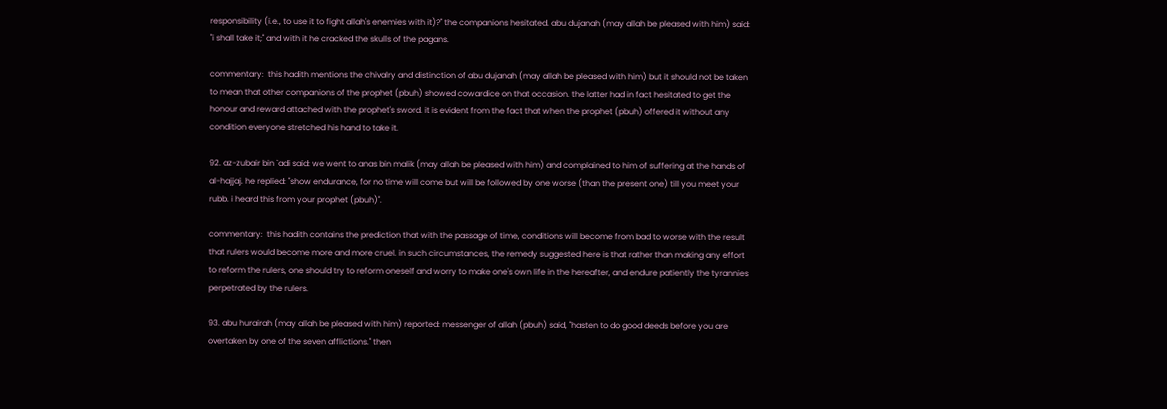responsibility (i.e., to use it to fight allah's enemies with it)?'' the companions hesitated. abu dujanah (may allah be pleased with him) said: "i shall take it;'' and with it he cracked the skulls of the pagans.

commentary:  this hadith mentions the chivalry and distinction of abu dujanah (may allah be pleased with him) but it should not be taken to mean that other companions of the prophet (pbuh) showed cowardice on that occasion. the latter had in fact hesitated to get the honour and reward attached with the prophet's sword. it is evident from the fact that when the prophet (pbuh) offered it without any condition everyone stretched his hand to take it.

92. az-zubair bin `adi said: we went to anas bin malik (may allah be pleased with him) and complained to him of suffering at the hands of al-hajjaj. he replied: "show endurance, for no time will come but will be followed by one worse (than the present one) till you meet your rubb. i heard this from your prophet (pbuh)".

commentary:  this hadith contains the prediction that with the passage of time, conditions will become from bad to worse with the result that rulers would become more and more cruel. in such circumstances, the remedy suggested here is that rather than making any effort to reform the rulers, one should try to reform oneself and worry to make one's own life in the hereafter, and endure patiently the tyrannies perpetrated by the rulers.

93. abu hurairah (may allah be pleased with him) reported: messenger of allah (pbuh) said, "hasten to do good deeds before you are overtaken by one of the seven afflictions.'' then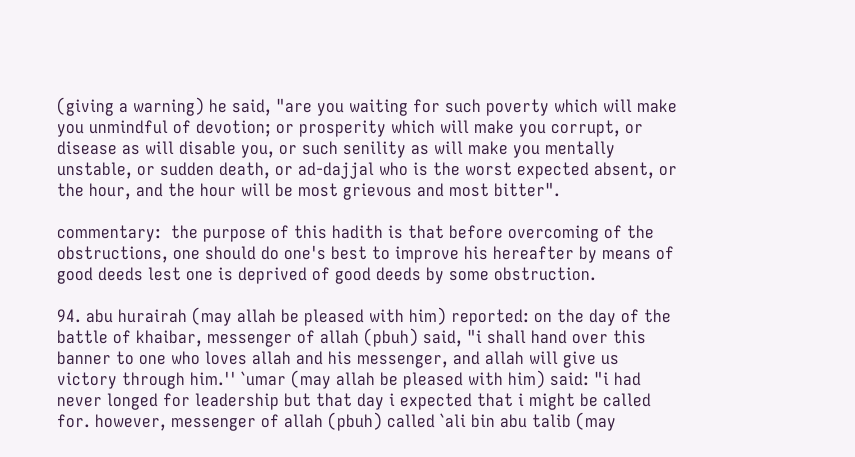(giving a warning) he said, "are you waiting for such poverty which will make you unmindful of devotion; or prosperity which will make you corrupt, or disease as will disable you, or such senility as will make you mentally unstable, or sudden death, or ad-dajjal who is the worst expected absent, or the hour, and the hour will be most grievous and most bitter".

commentary:  the purpose of this hadith is that before overcoming of the obstructions, one should do one's best to improve his hereafter by means of good deeds lest one is deprived of good deeds by some obstruction.

94. abu hurairah (may allah be pleased with him) reported: on the day of the battle of khaibar, messenger of allah (pbuh) said, "i shall hand over this banner to one who loves allah and his messenger, and allah will give us victory through him.'' `umar (may allah be pleased with him) said: "i had never longed for leadership but that day i expected that i might be called for. however, messenger of allah (pbuh) called `ali bin abu talib (may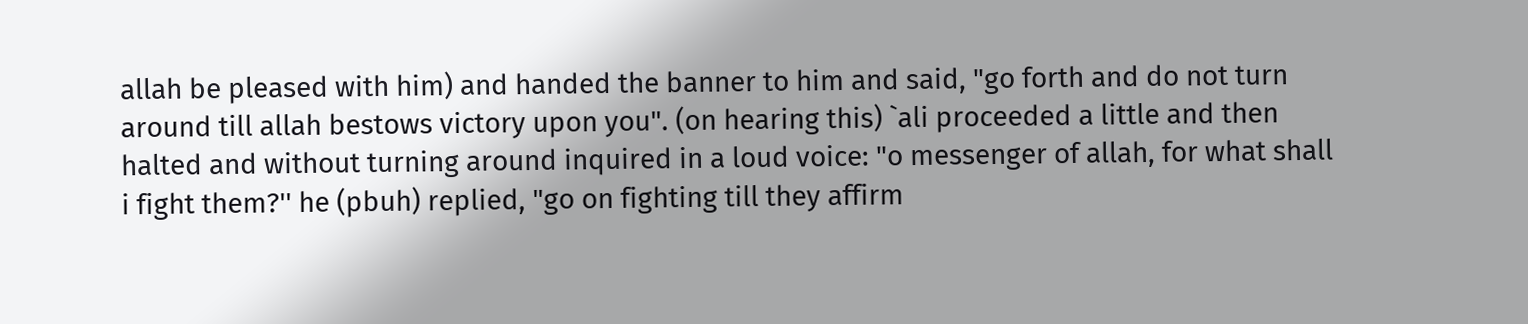allah be pleased with him) and handed the banner to him and said, "go forth and do not turn around till allah bestows victory upon you". (on hearing this) `ali proceeded a little and then halted and without turning around inquired in a loud voice: "o messenger of allah, for what shall i fight them?'' he (pbuh) replied, "go on fighting till they affirm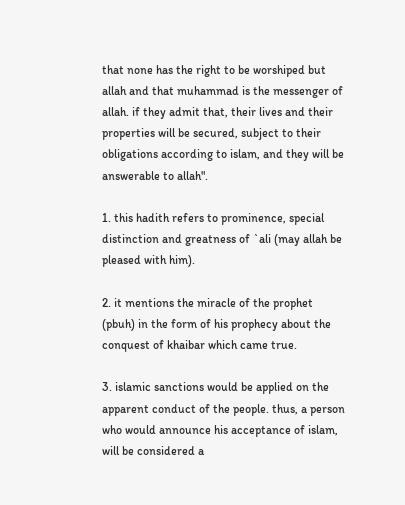that none has the right to be worshiped but allah and that muhammad is the messenger of allah. if they admit that, their lives and their properties will be secured, subject to their obligations according to islam, and they will be answerable to allah".

1. this hadith refers to prominence, special distinction and greatness of `ali (may allah be pleased with him).

2. it mentions the miracle of the prophet (pbuh) in the form of his prophecy about the conquest of khaibar which came true.

3. islamic sanctions would be applied on the apparent conduct of the people. thus, a person who would announce his acceptance of islam, will be considered a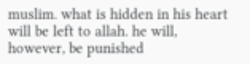muslim. what is hidden in his heart will be left to allah. he will, however, be punished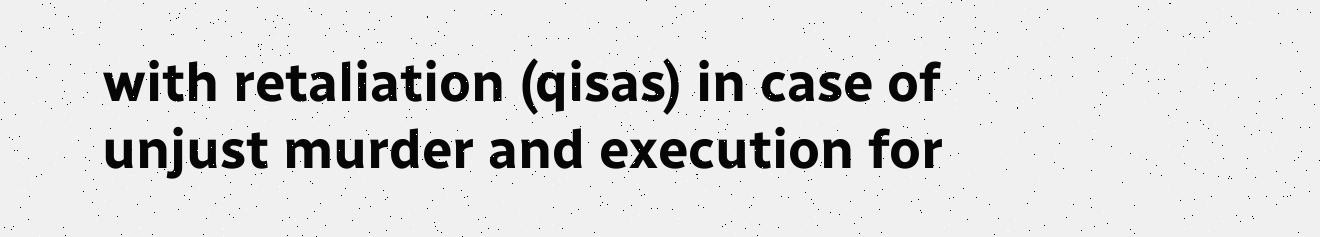with retaliation (qisas) in case of unjust murder and execution for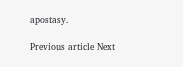apostasy.

Previous article Next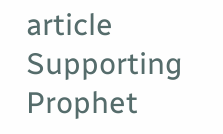article
Supporting Prophet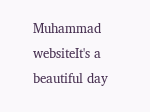Muhammad websiteIt's a beautiful day